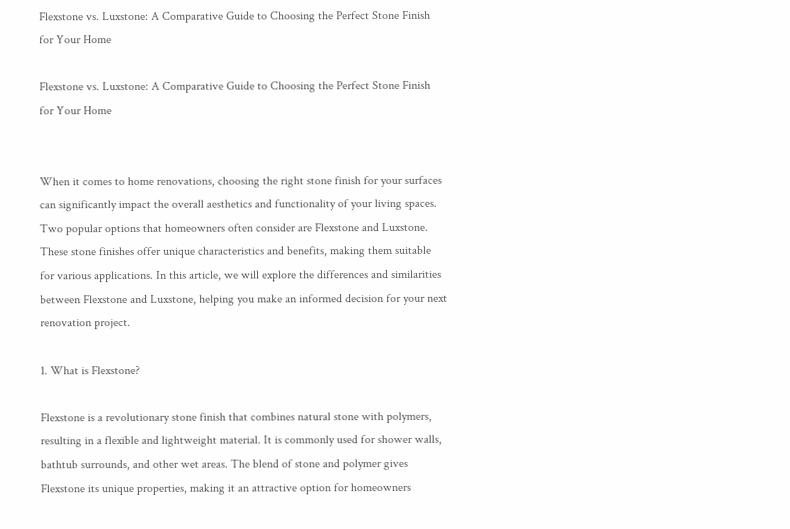Flexstone vs. Luxstone: A Comparative Guide to Choosing the Perfect Stone Finish for Your Home

Flexstone vs. Luxstone: A Comparative Guide to Choosing the Perfect Stone Finish for Your Home


When it comes to home renovations, choosing the right stone finish for your surfaces can significantly impact the overall aesthetics and functionality of your living spaces. Two popular options that homeowners often consider are Flexstone and Luxstone. These stone finishes offer unique characteristics and benefits, making them suitable for various applications. In this article, we will explore the differences and similarities between Flexstone and Luxstone, helping you make an informed decision for your next renovation project.

1. What is Flexstone?

Flexstone is a revolutionary stone finish that combines natural stone with polymers, resulting in a flexible and lightweight material. It is commonly used for shower walls, bathtub surrounds, and other wet areas. The blend of stone and polymer gives Flexstone its unique properties, making it an attractive option for homeowners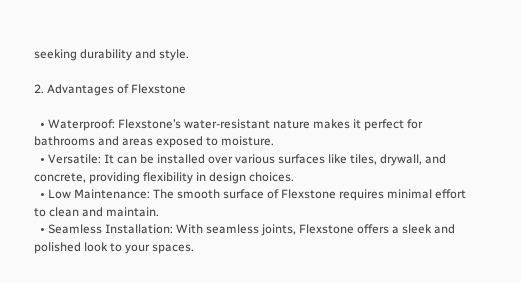seeking durability and style.

2. Advantages of Flexstone

  • Waterproof: Flexstone’s water-resistant nature makes it perfect for bathrooms and areas exposed to moisture.
  • Versatile: It can be installed over various surfaces like tiles, drywall, and concrete, providing flexibility in design choices.
  • Low Maintenance: The smooth surface of Flexstone requires minimal effort to clean and maintain.
  • Seamless Installation: With seamless joints, Flexstone offers a sleek and polished look to your spaces.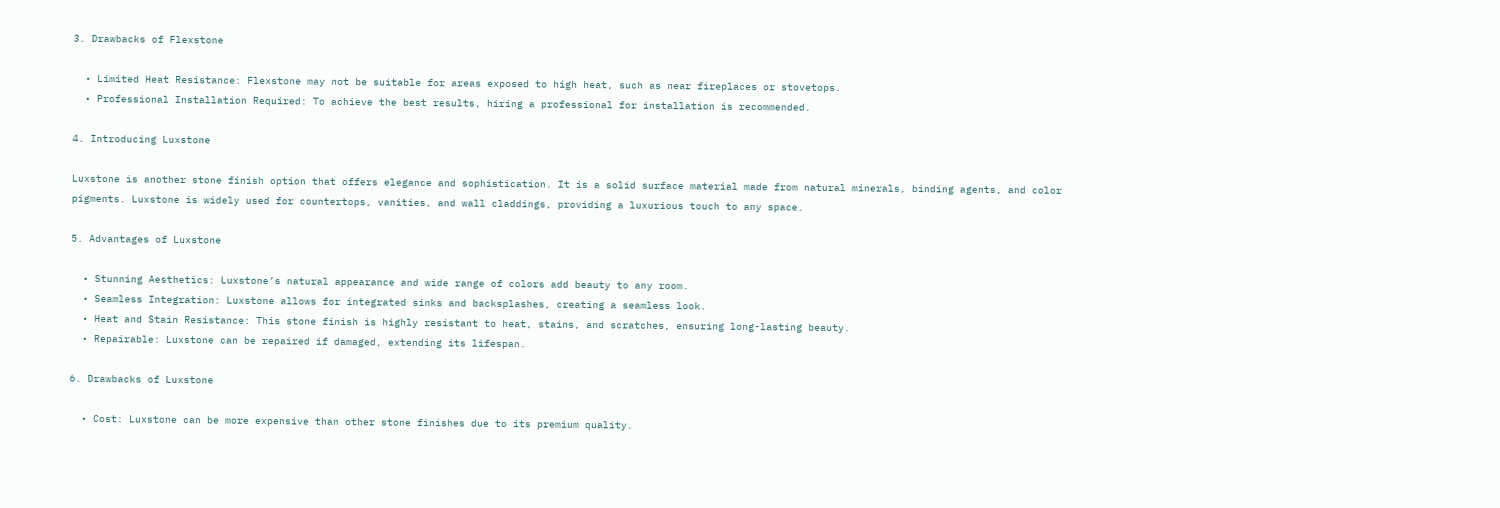3. Drawbacks of Flexstone

  • Limited Heat Resistance: Flexstone may not be suitable for areas exposed to high heat, such as near fireplaces or stovetops.
  • Professional Installation Required: To achieve the best results, hiring a professional for installation is recommended.

4. Introducing Luxstone

Luxstone is another stone finish option that offers elegance and sophistication. It is a solid surface material made from natural minerals, binding agents, and color pigments. Luxstone is widely used for countertops, vanities, and wall claddings, providing a luxurious touch to any space.

5. Advantages of Luxstone

  • Stunning Aesthetics: Luxstone’s natural appearance and wide range of colors add beauty to any room.
  • Seamless Integration: Luxstone allows for integrated sinks and backsplashes, creating a seamless look.
  • Heat and Stain Resistance: This stone finish is highly resistant to heat, stains, and scratches, ensuring long-lasting beauty.
  • Repairable: Luxstone can be repaired if damaged, extending its lifespan.

6. Drawbacks of Luxstone

  • Cost: Luxstone can be more expensive than other stone finishes due to its premium quality.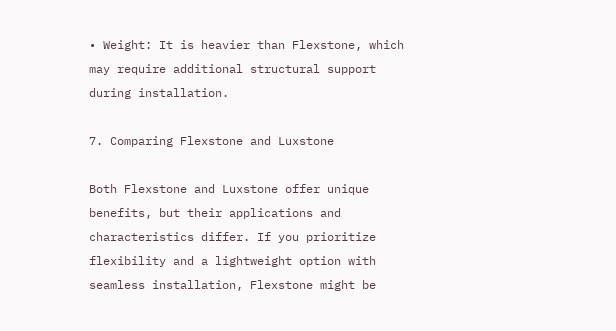• Weight: It is heavier than Flexstone, which may require additional structural support during installation.

7. Comparing Flexstone and Luxstone

Both Flexstone and Luxstone offer unique benefits, but their applications and characteristics differ. If you prioritize flexibility and a lightweight option with seamless installation, Flexstone might be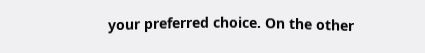your preferred choice. On the other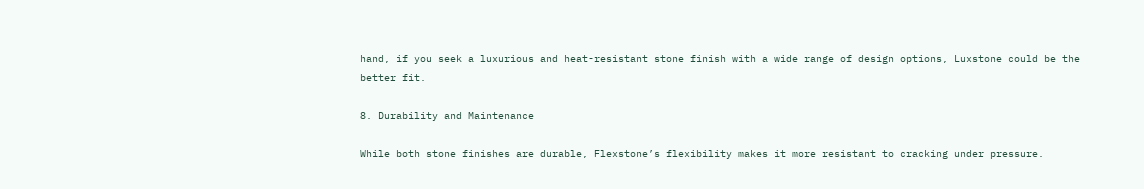hand, if you seek a luxurious and heat-resistant stone finish with a wide range of design options, Luxstone could be the better fit.

8. Durability and Maintenance

While both stone finishes are durable, Flexstone’s flexibility makes it more resistant to cracking under pressure.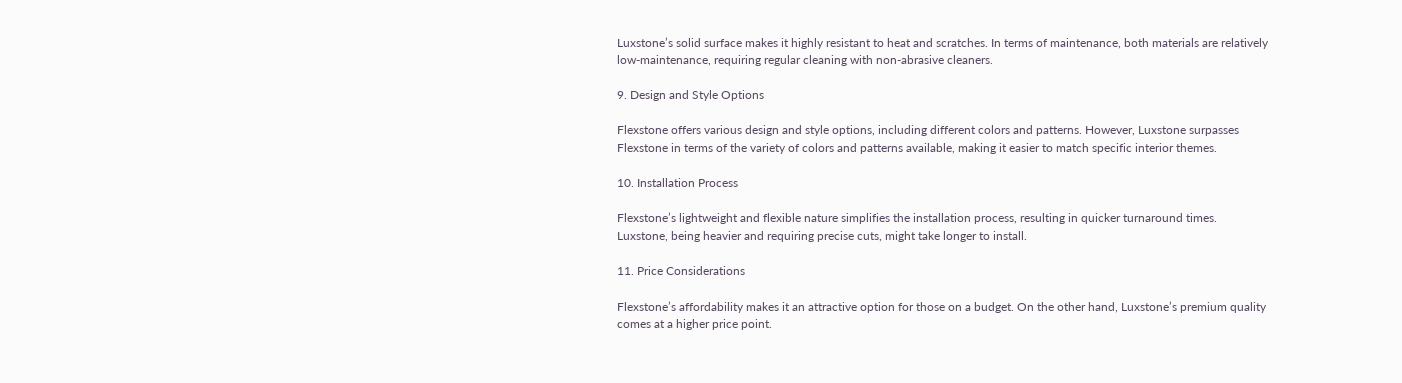Luxstone’s solid surface makes it highly resistant to heat and scratches. In terms of maintenance, both materials are relatively low-maintenance, requiring regular cleaning with non-abrasive cleaners.

9. Design and Style Options

Flexstone offers various design and style options, including different colors and patterns. However, Luxstone surpasses Flexstone in terms of the variety of colors and patterns available, making it easier to match specific interior themes.

10. Installation Process

Flexstone’s lightweight and flexible nature simplifies the installation process, resulting in quicker turnaround times. Luxstone, being heavier and requiring precise cuts, might take longer to install.

11. Price Considerations

Flexstone’s affordability makes it an attractive option for those on a budget. On the other hand, Luxstone’s premium quality comes at a higher price point.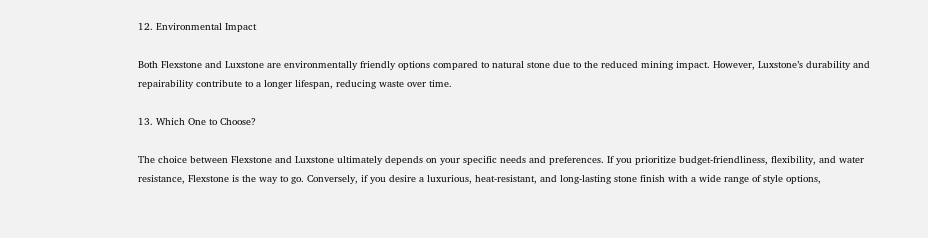12. Environmental Impact

Both Flexstone and Luxstone are environmentally friendly options compared to natural stone due to the reduced mining impact. However, Luxstone’s durability and repairability contribute to a longer lifespan, reducing waste over time.

13. Which One to Choose?

The choice between Flexstone and Luxstone ultimately depends on your specific needs and preferences. If you prioritize budget-friendliness, flexibility, and water resistance, Flexstone is the way to go. Conversely, if you desire a luxurious, heat-resistant, and long-lasting stone finish with a wide range of style options,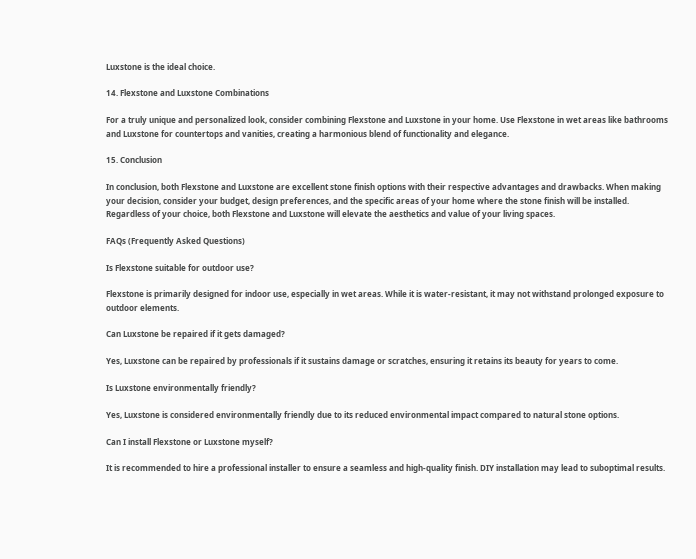Luxstone is the ideal choice.

14. Flexstone and Luxstone Combinations

For a truly unique and personalized look, consider combining Flexstone and Luxstone in your home. Use Flexstone in wet areas like bathrooms and Luxstone for countertops and vanities, creating a harmonious blend of functionality and elegance.

15. Conclusion

In conclusion, both Flexstone and Luxstone are excellent stone finish options with their respective advantages and drawbacks. When making your decision, consider your budget, design preferences, and the specific areas of your home where the stone finish will be installed. Regardless of your choice, both Flexstone and Luxstone will elevate the aesthetics and value of your living spaces.

FAQs (Frequently Asked Questions)

Is Flexstone suitable for outdoor use?

Flexstone is primarily designed for indoor use, especially in wet areas. While it is water-resistant, it may not withstand prolonged exposure to outdoor elements.

Can Luxstone be repaired if it gets damaged?

Yes, Luxstone can be repaired by professionals if it sustains damage or scratches, ensuring it retains its beauty for years to come.

Is Luxstone environmentally friendly?

Yes, Luxstone is considered environmentally friendly due to its reduced environmental impact compared to natural stone options.

Can I install Flexstone or Luxstone myself?

It is recommended to hire a professional installer to ensure a seamless and high-quality finish. DIY installation may lead to suboptimal results.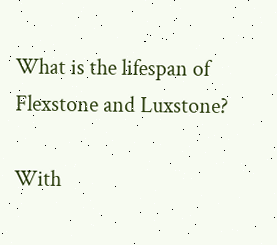What is the lifespan of Flexstone and Luxstone?

With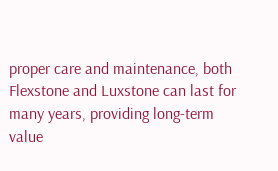proper care and maintenance, both Flexstone and Luxstone can last for many years, providing long-term value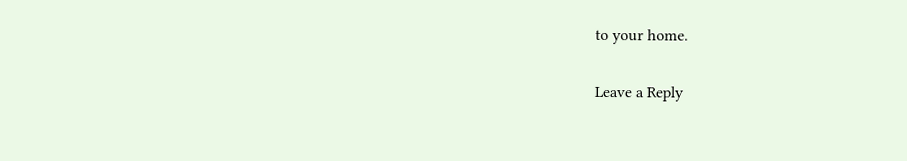to your home.

Leave a Reply